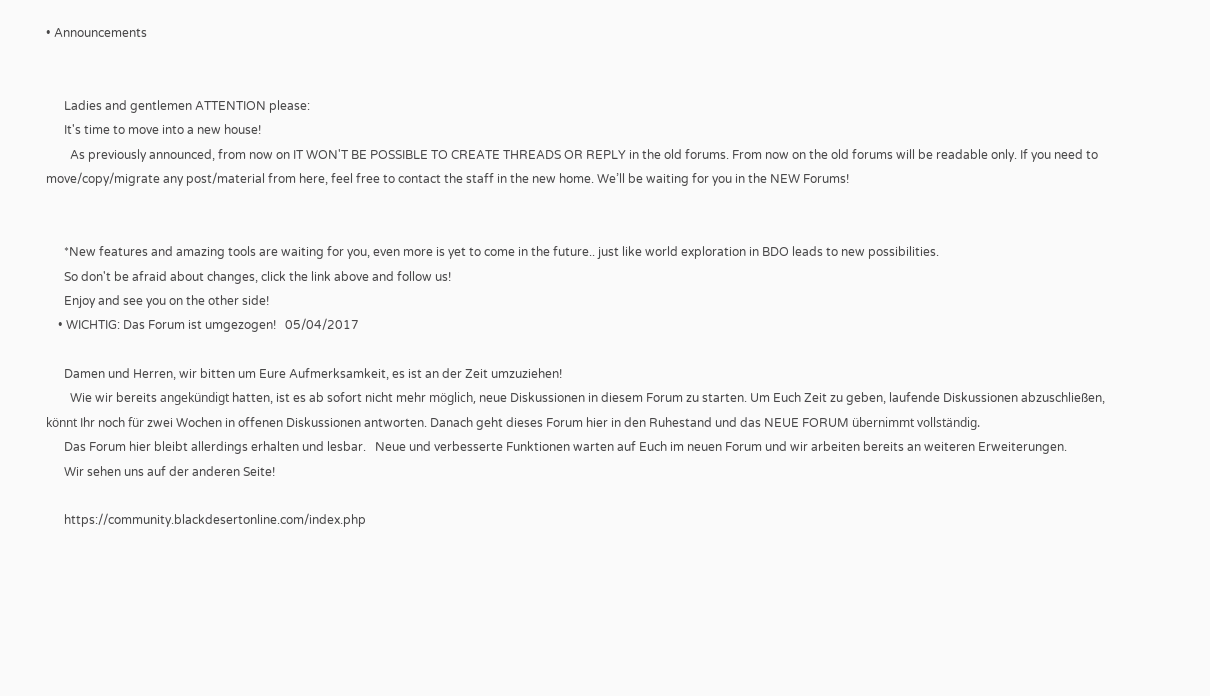• Announcements


      Ladies and gentlemen ATTENTION please:
      It's time to move into a new house!
        As previously announced, from now on IT WON'T BE POSSIBLE TO CREATE THREADS OR REPLY in the old forums. From now on the old forums will be readable only. If you need to move/copy/migrate any post/material from here, feel free to contact the staff in the new home. We’ll be waiting for you in the NEW Forums!


      *New features and amazing tools are waiting for you, even more is yet to come in the future.. just like world exploration in BDO leads to new possibilities.
      So don't be afraid about changes, click the link above and follow us!
      Enjoy and see you on the other side!
    • WICHTIG: Das Forum ist umgezogen!   05/04/2017

      Damen und Herren, wir bitten um Eure Aufmerksamkeit, es ist an der Zeit umzuziehen!
        Wie wir bereits angekündigt hatten, ist es ab sofort nicht mehr möglich, neue Diskussionen in diesem Forum zu starten. Um Euch Zeit zu geben, laufende Diskussionen abzuschließen, könnt Ihr noch für zwei Wochen in offenen Diskussionen antworten. Danach geht dieses Forum hier in den Ruhestand und das NEUE FORUM übernimmt vollständig.
      Das Forum hier bleibt allerdings erhalten und lesbar.   Neue und verbesserte Funktionen warten auf Euch im neuen Forum und wir arbeiten bereits an weiteren Erweiterungen.
      Wir sehen uns auf der anderen Seite!

      https://community.blackdesertonline.com/index.php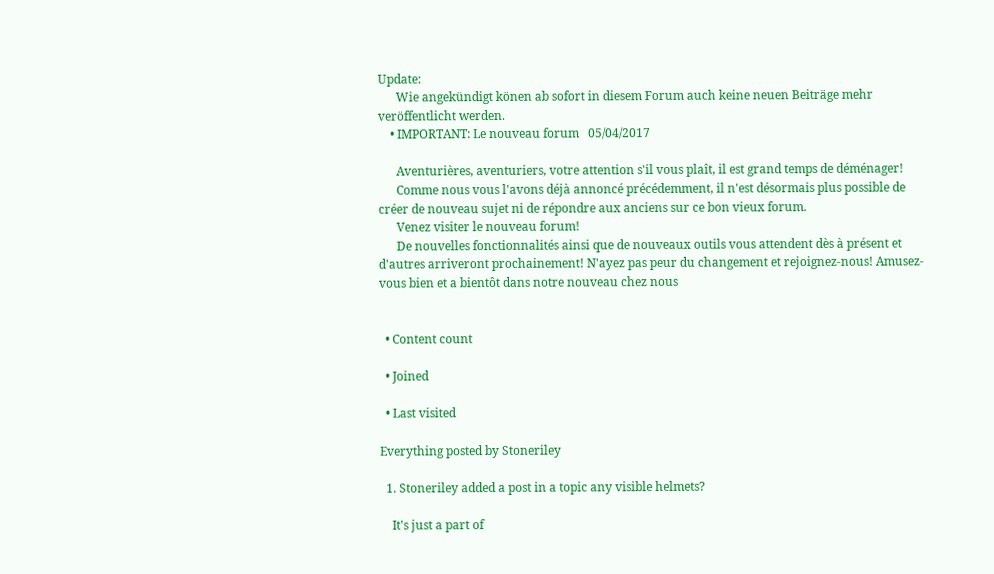Update:
      Wie angekündigt könen ab sofort in diesem Forum auch keine neuen Beiträge mehr veröffentlicht werden.
    • IMPORTANT: Le nouveau forum   05/04/2017

      Aventurières, aventuriers, votre attention s'il vous plaît, il est grand temps de déménager!
      Comme nous vous l'avons déjà annoncé précédemment, il n'est désormais plus possible de créer de nouveau sujet ni de répondre aux anciens sur ce bon vieux forum.
      Venez visiter le nouveau forum!
      De nouvelles fonctionnalités ainsi que de nouveaux outils vous attendent dès à présent et d'autres arriveront prochainement! N'ayez pas peur du changement et rejoignez-nous! Amusez-vous bien et a bientôt dans notre nouveau chez nous


  • Content count

  • Joined

  • Last visited

Everything posted by Stoneriley

  1. Stoneriley added a post in a topic any visible helmets?

    It's just a part of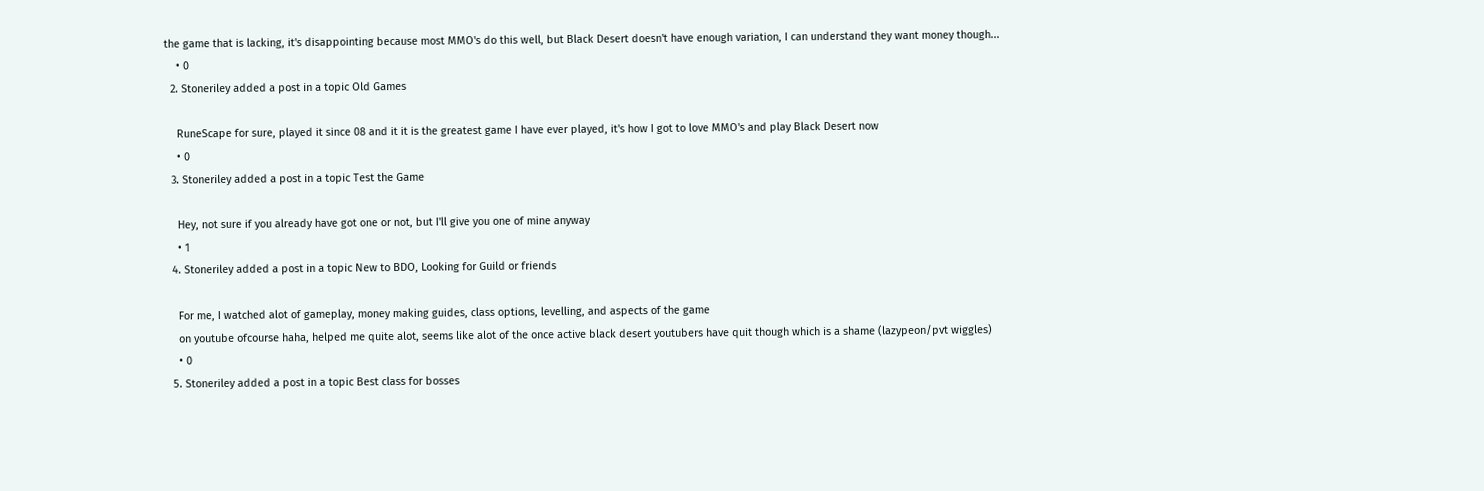the game that is lacking, it's disappointing because most MMO's do this well, but Black Desert doesn't have enough variation, I can understand they want money though...
    • 0
  2. Stoneriley added a post in a topic Old Games

    RuneScape for sure, played it since 08 and it it is the greatest game I have ever played, it's how I got to love MMO's and play Black Desert now
    • 0
  3. Stoneriley added a post in a topic Test the Game

    Hey, not sure if you already have got one or not, but I'll give you one of mine anyway
    • 1
  4. Stoneriley added a post in a topic New to BDO, Looking for Guild or friends

    For me, I watched alot of gameplay, money making guides, class options, levelling, and aspects of the game
    on youtube ofcourse haha, helped me quite alot, seems like alot of the once active black desert youtubers have quit though which is a shame (lazypeon/pvt wiggles)
    • 0
  5. Stoneriley added a post in a topic Best class for bosses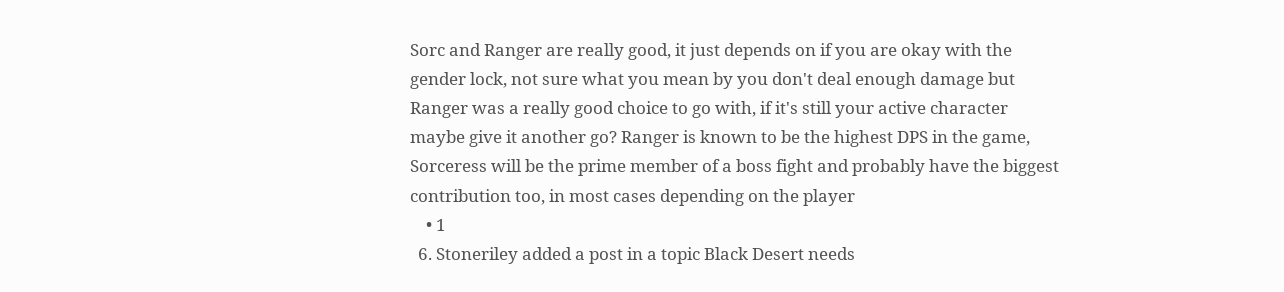Sorc and Ranger are really good, it just depends on if you are okay with the gender lock, not sure what you mean by you don't deal enough damage but Ranger was a really good choice to go with, if it's still your active character maybe give it another go? Ranger is known to be the highest DPS in the game, Sorceress will be the prime member of a boss fight and probably have the biggest contribution too, in most cases depending on the player
    • 1
  6. Stoneriley added a post in a topic Black Desert needs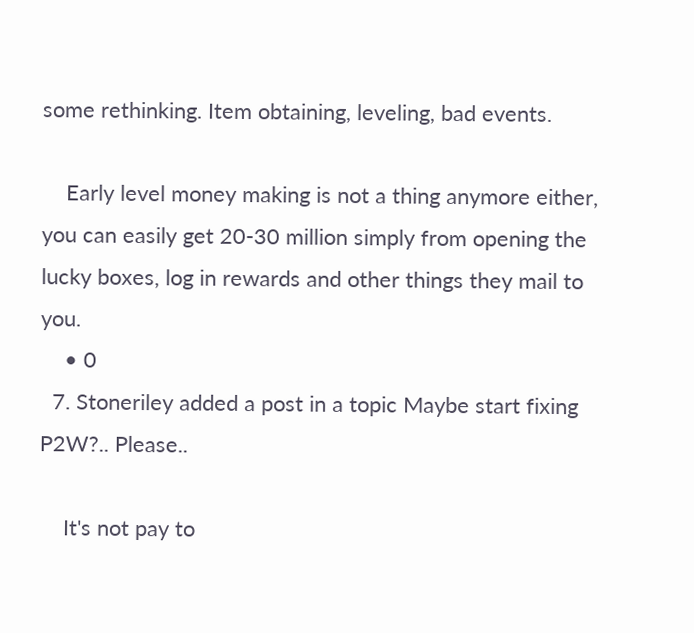some rethinking. Item obtaining, leveling, bad events.

    Early level money making is not a thing anymore either, you can easily get 20-30 million simply from opening the lucky boxes, log in rewards and other things they mail to you.
    • 0
  7. Stoneriley added a post in a topic Maybe start fixing P2W?.. Please..

    It's not pay to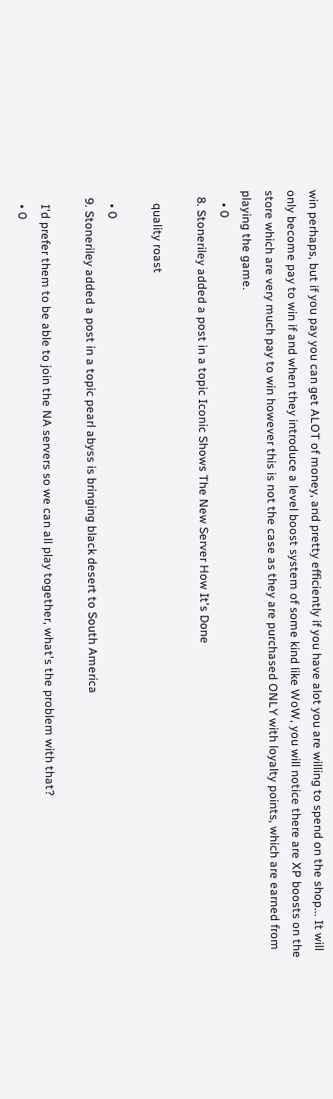win perhaps, but if you pay you can get ALOT of money, and pretty efficiently if you have alot you are willing to spend on the shop... It will only become pay to win if and when they introduce a level boost system of some kind like WoW, you will notice there are XP boosts on the store which are very much pay to win however this is not the case as they are purchased ONLY with loyalty points, which are earned from playing the game.
    • 0
  8. Stoneriley added a post in a topic Iconic Shows The New Server How It's Done

    quality roast

    • 0
  9. Stoneriley added a post in a topic pearl abyss is bringing black desert to South America

    I'd prefer them to be able to join the NA servers so we can all play together, what's the problem with that?
    • 0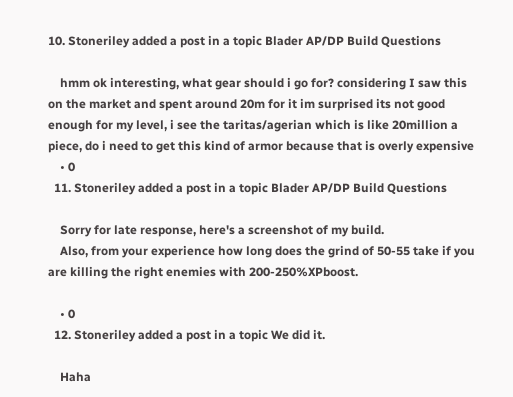10. Stoneriley added a post in a topic Blader AP/DP Build Questions

    hmm ok interesting, what gear should i go for? considering I saw this on the market and spent around 20m for it im surprised its not good enough for my level, i see the taritas/agerian which is like 20million a piece, do i need to get this kind of armor because that is overly expensive
    • 0
  11. Stoneriley added a post in a topic Blader AP/DP Build Questions

    Sorry for late response, here's a screenshot of my build.
    Also, from your experience how long does the grind of 50-55 take if you are killing the right enemies with 200-250%XPboost.

    • 0
  12. Stoneriley added a post in a topic We did it.

    Haha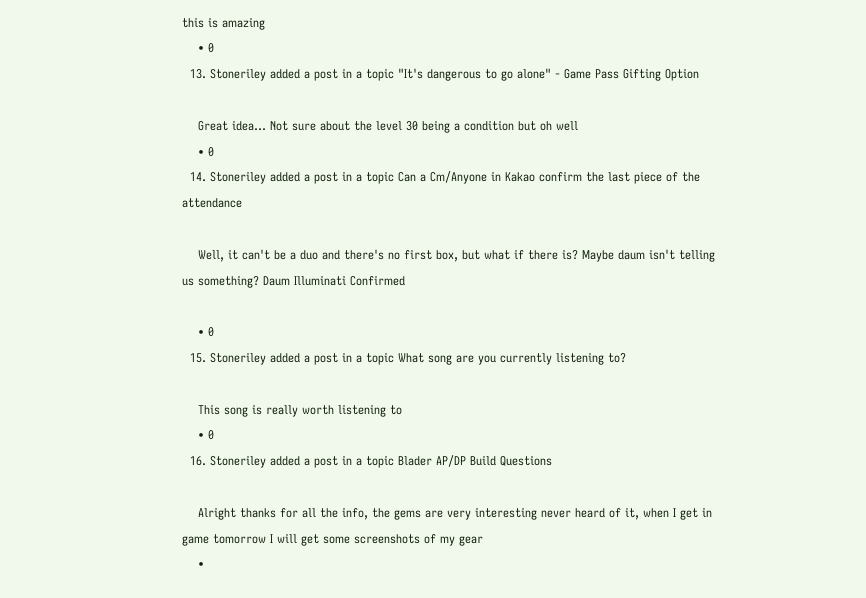this is amazing
    • 0
  13. Stoneriley added a post in a topic "It's dangerous to go alone" - Game Pass Gifting Option

    Great idea... Not sure about the level 30 being a condition but oh well
    • 0
  14. Stoneriley added a post in a topic Can a Cm/Anyone in Kakao confirm the last piece of the attendance

    Well, it can't be a duo and there's no first box, but what if there is? Maybe daum isn't telling us something? Daum Illuminati Confirmed

    • 0
  15. Stoneriley added a post in a topic What song are you currently listening to?

    This song is really worth listening to
    • 0
  16. Stoneriley added a post in a topic Blader AP/DP Build Questions

    Alright thanks for all the info, the gems are very interesting never heard of it, when I get in game tomorrow I will get some screenshots of my gear
    •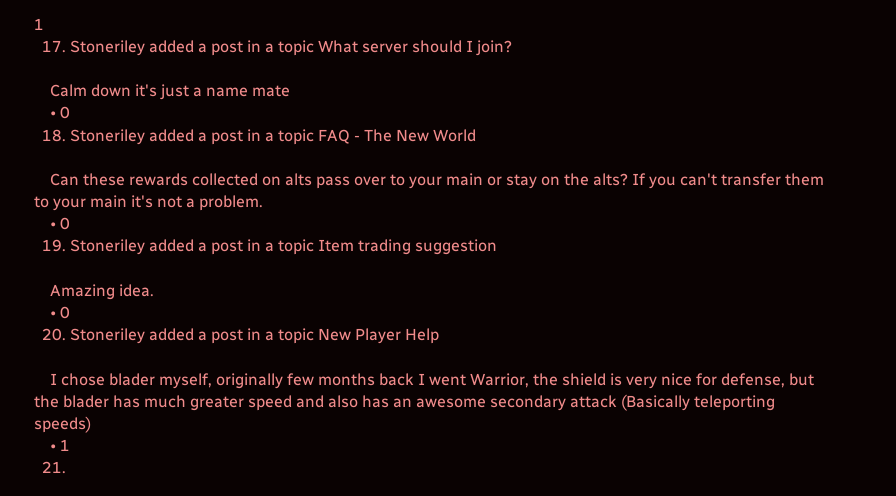1
  17. Stoneriley added a post in a topic What server should I join?

    Calm down it's just a name mate
    • 0
  18. Stoneriley added a post in a topic FAQ - The New World

    Can these rewards collected on alts pass over to your main or stay on the alts? If you can't transfer them to your main it's not a problem.
    • 0
  19. Stoneriley added a post in a topic Item trading suggestion

    Amazing idea.
    • 0
  20. Stoneriley added a post in a topic New Player Help

    I chose blader myself, originally few months back I went Warrior, the shield is very nice for defense, but the blader has much greater speed and also has an awesome secondary attack (Basically teleporting speeds)
    • 1
  21.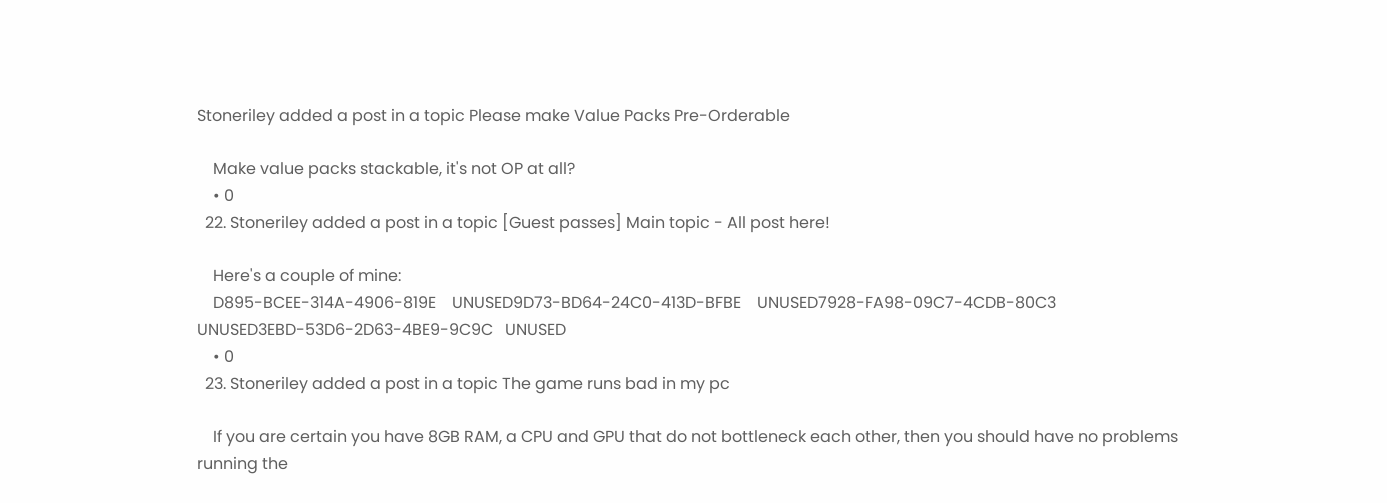Stoneriley added a post in a topic Please make Value Packs Pre-Orderable

    Make value packs stackable, it's not OP at all?
    • 0
  22. Stoneriley added a post in a topic [Guest passes] Main topic - All post here!

    Here's a couple of mine:
    D895-BCEE-314A-4906-819E    UNUSED9D73-BD64-24C0-413D-BFBE    UNUSED7928-FA98-09C7-4CDB-80C3    UNUSED3EBD-53D6-2D63-4BE9-9C9C   UNUSED
    • 0
  23. Stoneriley added a post in a topic The game runs bad in my pc

    If you are certain you have 8GB RAM, a CPU and GPU that do not bottleneck each other, then you should have no problems running the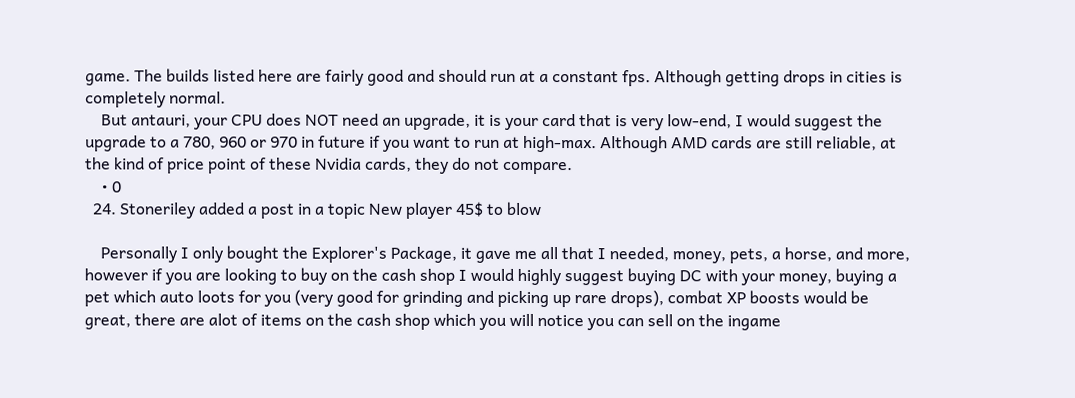game. The builds listed here are fairly good and should run at a constant fps. Although getting drops in cities is completely normal.
    But antauri, your CPU does NOT need an upgrade, it is your card that is very low-end, I would suggest the upgrade to a 780, 960 or 970 in future if you want to run at high-max. Although AMD cards are still reliable, at the kind of price point of these Nvidia cards, they do not compare.
    • 0
  24. Stoneriley added a post in a topic New player 45$ to blow

    Personally I only bought the Explorer's Package, it gave me all that I needed, money, pets, a horse, and more, however if you are looking to buy on the cash shop I would highly suggest buying DC with your money, buying a pet which auto loots for you (very good for grinding and picking up rare drops), combat XP boosts would be great, there are alot of items on the cash shop which you will notice you can sell on the ingame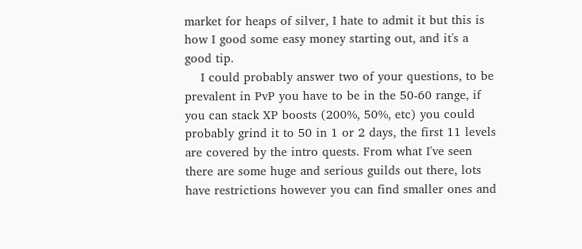market for heaps of silver, I hate to admit it but this is how I good some easy money starting out, and it's a good tip.
    I could probably answer two of your questions, to be prevalent in PvP you have to be in the 50-60 range, if you can stack XP boosts (200%, 50%, etc) you could probably grind it to 50 in 1 or 2 days, the first 11 levels are covered by the intro quests. From what I've seen there are some huge and serious guilds out there, lots have restrictions however you can find smaller ones and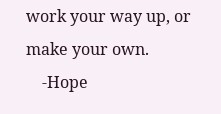work your way up, or make your own.
    -Hope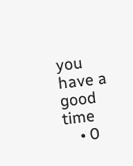you have a good time
    • 0